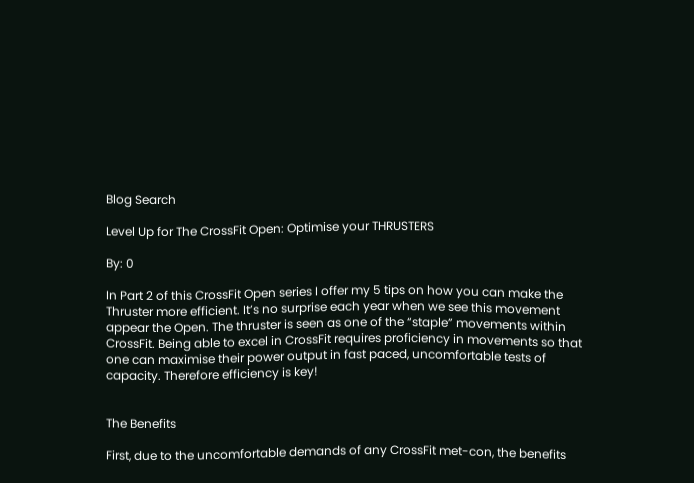Blog Search

Level Up for The CrossFit Open: Optimise your THRUSTERS

By: 0

In Part 2 of this CrossFit Open series I offer my 5 tips on how you can make the Thruster more efficient. It’s no surprise each year when we see this movement appear the Open. The thruster is seen as one of the “staple” movements within CrossFit. Being able to excel in CrossFit requires proficiency in movements so that one can maximise their power output in fast paced, uncomfortable tests of capacity. Therefore efficiency is key!


The Benefits

First, due to the uncomfortable demands of any CrossFit met-con, the benefits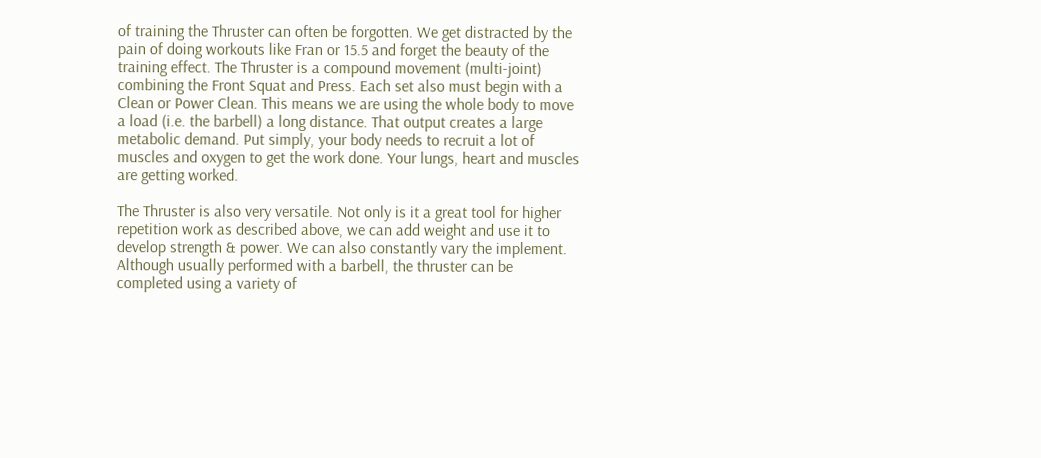of training the Thruster can often be forgotten. We get distracted by the pain of doing workouts like Fran or 15.5 and forget the beauty of the training effect. The Thruster is a compound movement (multi-joint) combining the Front Squat and Press. Each set also must begin with a Clean or Power Clean. This means we are using the whole body to move a load (i.e. the barbell) a long distance. That output creates a large metabolic demand. Put simply, your body needs to recruit a lot of muscles and oxygen to get the work done. Your lungs, heart and muscles are getting worked.

The Thruster is also very versatile. Not only is it a great tool for higher repetition work as described above, we can add weight and use it to develop strength & power. We can also constantly vary the implement. Although usually performed with a barbell, the thruster can be completed using a variety of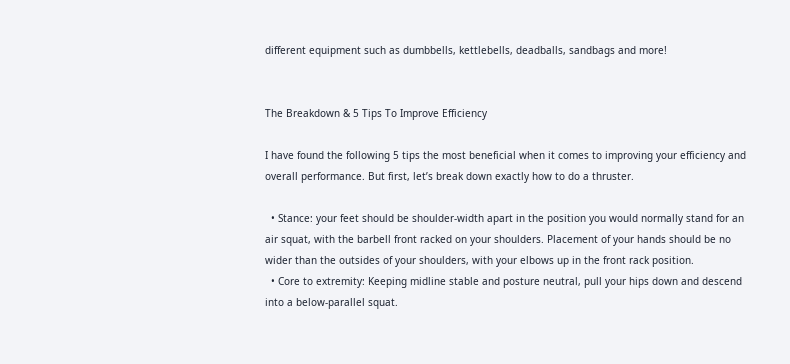different equipment such as dumbbells, kettlebells, deadballs, sandbags and more!


The Breakdown & 5 Tips To Improve Efficiency

I have found the following 5 tips the most beneficial when it comes to improving your efficiency and overall performance. But first, let’s break down exactly how to do a thruster.

  • Stance: your feet should be shoulder-width apart in the position you would normally stand for an air squat, with the barbell front racked on your shoulders. Placement of your hands should be no wider than the outsides of your shoulders, with your elbows up in the front rack position.
  • Core to extremity: Keeping midline stable and posture neutral, pull your hips down and descend into a below-parallel squat.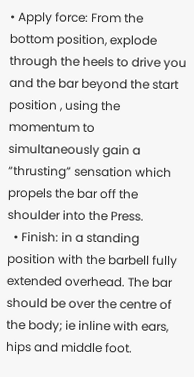• Apply force: From the bottom position, explode through the heels to drive you and the bar beyond the start position , using the momentum to simultaneously gain a “thrusting” sensation which propels the bar off the shoulder into the Press.
  • Finish: in a standing position with the barbell fully extended overhead. The bar should be over the centre of the body; ie inline with ears, hips and middle foot.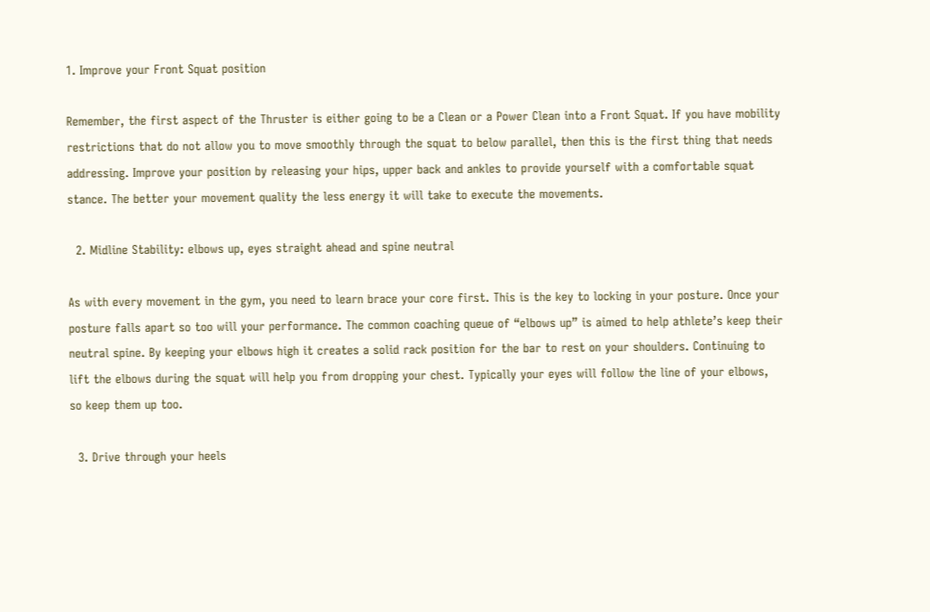1. Improve your Front Squat position

Remember, the first aspect of the Thruster is either going to be a Clean or a Power Clean into a Front Squat. If you have mobility restrictions that do not allow you to move smoothly through the squat to below parallel, then this is the first thing that needs addressing. Improve your position by releasing your hips, upper back and ankles to provide yourself with a comfortable squat stance. The better your movement quality the less energy it will take to execute the movements.

  2. Midline Stability: elbows up, eyes straight ahead and spine neutral

As with every movement in the gym, you need to learn brace your core first. This is the key to locking in your posture. Once your posture falls apart so too will your performance. The common coaching queue of “elbows up” is aimed to help athlete’s keep their neutral spine. By keeping your elbows high it creates a solid rack position for the bar to rest on your shoulders. Continuing to lift the elbows during the squat will help you from dropping your chest. Typically your eyes will follow the line of your elbows, so keep them up too.

  3. Drive through your heels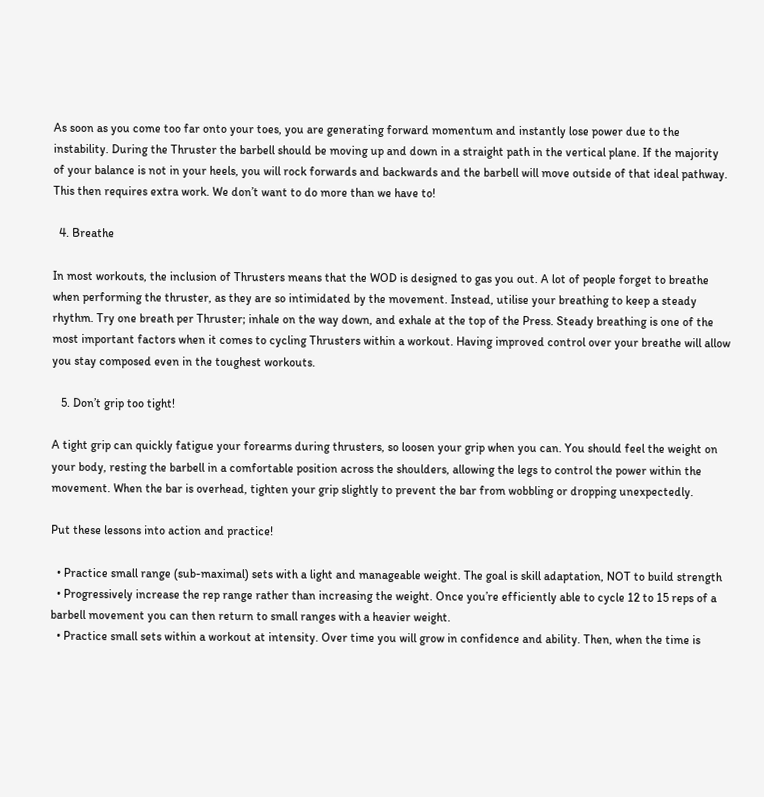As soon as you come too far onto your toes, you are generating forward momentum and instantly lose power due to the instability. During the Thruster the barbell should be moving up and down in a straight path in the vertical plane. If the majority of your balance is not in your heels, you will rock forwards and backwards and the barbell will move outside of that ideal pathway. This then requires extra work. We don’t want to do more than we have to!

  4. Breathe

In most workouts, the inclusion of Thrusters means that the WOD is designed to gas you out. A lot of people forget to breathe when performing the thruster, as they are so intimidated by the movement. Instead, utilise your breathing to keep a steady rhythm. Try one breath per Thruster; inhale on the way down, and exhale at the top of the Press. Steady breathing is one of the most important factors when it comes to cycling Thrusters within a workout. Having improved control over your breathe will allow you stay composed even in the toughest workouts.

   5. Don’t grip too tight!

A tight grip can quickly fatigue your forearms during thrusters, so loosen your grip when you can. You should feel the weight on your body, resting the barbell in a comfortable position across the shoulders, allowing the legs to control the power within the movement. When the bar is overhead, tighten your grip slightly to prevent the bar from wobbling or dropping unexpectedly.

Put these lessons into action and practice!

  • Practice small range (sub-maximal) sets with a light and manageable weight. The goal is skill adaptation, NOT to build strength
  • Progressively increase the rep range rather than increasing the weight. Once you’re efficiently able to cycle 12 to 15 reps of a barbell movement you can then return to small ranges with a heavier weight.
  • Practice small sets within a workout at intensity. Over time you will grow in confidence and ability. Then, when the time is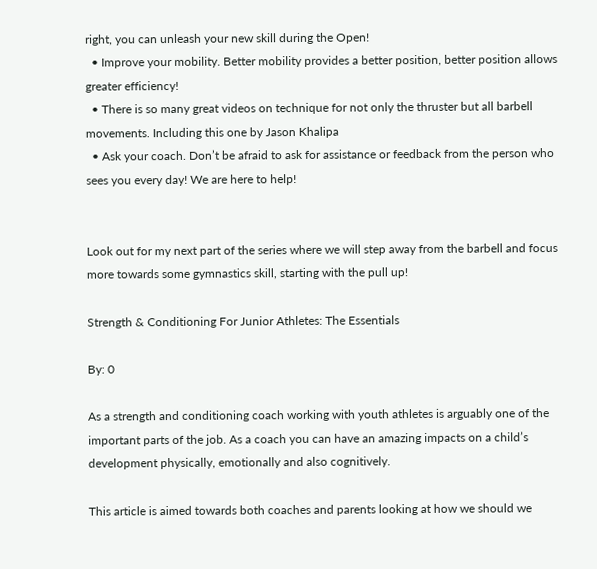right, you can unleash your new skill during the Open!
  • Improve your mobility. Better mobility provides a better position, better position allows greater efficiency!
  • There is so many great videos on technique for not only the thruster but all barbell movements. Including this one by Jason Khalipa
  • Ask your coach. Don’t be afraid to ask for assistance or feedback from the person who sees you every day! We are here to help!


Look out for my next part of the series where we will step away from the barbell and focus more towards some gymnastics skill, starting with the pull up!

Strength & Conditioning For Junior Athletes: The Essentials

By: 0

As a strength and conditioning coach working with youth athletes is arguably one of the important parts of the job. As a coach you can have an amazing impacts on a child’s development physically, emotionally and also cognitively.

This article is aimed towards both coaches and parents looking at how we should we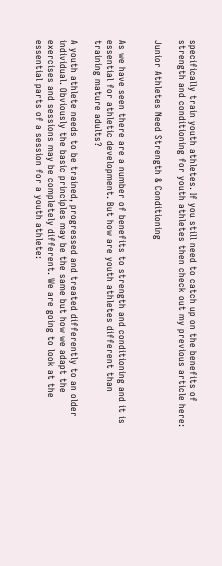specifically train youth athletes. If you still need to catch up on the benefits of strength and conditioning for youth athletes then check out my previous article here:

Junior Athletes Need Strength & Conditioning


As we have seen there are a number of benefits to strength and conditioning and it is essential for athletic development. But how are youth athletes different than training mature adults?

A youth athlete needs to be trained, progressed and treated differently to an older individual. Obviously the basic principles may be the same but how we adapt the exercises and sessions may be completely different. We are going to look at the essential parts of a session for a youth athlete: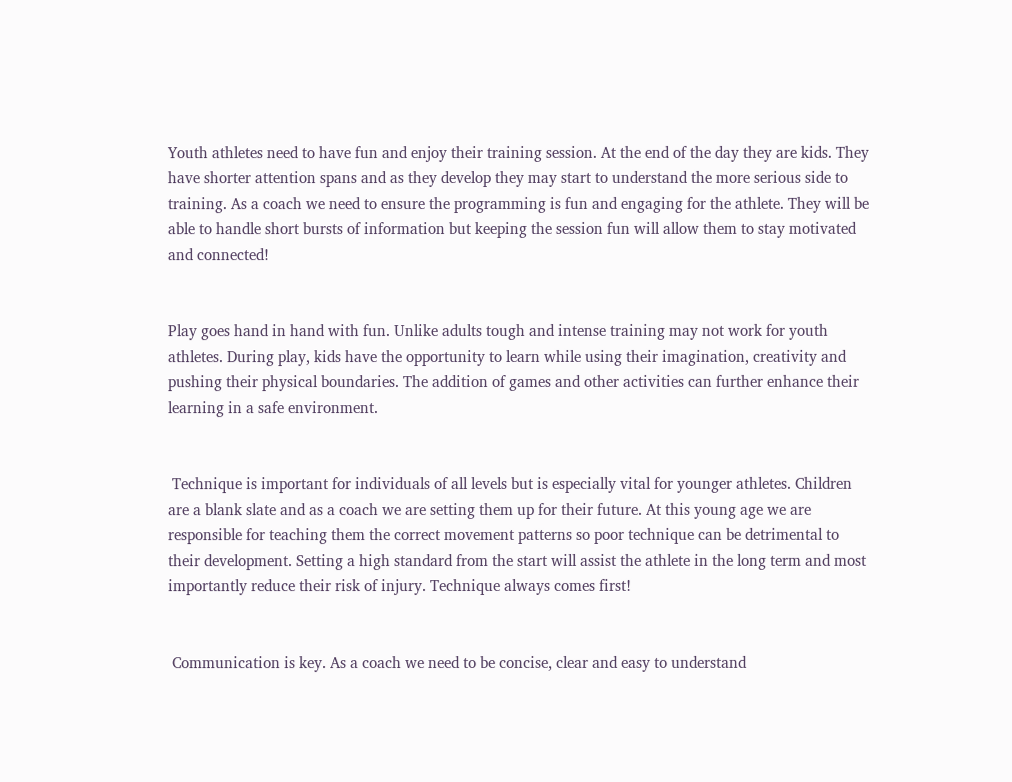Youth athletes need to have fun and enjoy their training session. At the end of the day they are kids. They have shorter attention spans and as they develop they may start to understand the more serious side to training. As a coach we need to ensure the programming is fun and engaging for the athlete. They will be able to handle short bursts of information but keeping the session fun will allow them to stay motivated and connected!


Play goes hand in hand with fun. Unlike adults tough and intense training may not work for youth athletes. During play, kids have the opportunity to learn while using their imagination, creativity and pushing their physical boundaries. The addition of games and other activities can further enhance their learning in a safe environment.


 Technique is important for individuals of all levels but is especially vital for younger athletes. Children are a blank slate and as a coach we are setting them up for their future. At this young age we are responsible for teaching them the correct movement patterns so poor technique can be detrimental to their development. Setting a high standard from the start will assist the athlete in the long term and most importantly reduce their risk of injury. Technique always comes first!


 Communication is key. As a coach we need to be concise, clear and easy to understand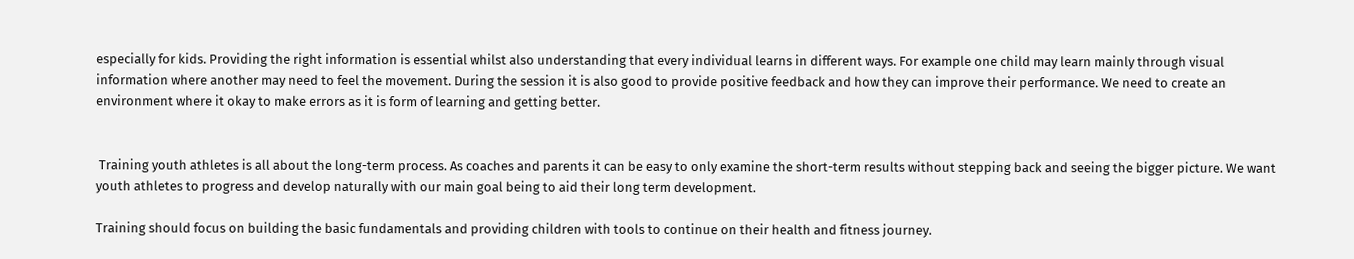especially for kids. Providing the right information is essential whilst also understanding that every individual learns in different ways. For example one child may learn mainly through visual information where another may need to feel the movement. During the session it is also good to provide positive feedback and how they can improve their performance. We need to create an environment where it okay to make errors as it is form of learning and getting better.


 Training youth athletes is all about the long-term process. As coaches and parents it can be easy to only examine the short-term results without stepping back and seeing the bigger picture. We want youth athletes to progress and develop naturally with our main goal being to aid their long term development.

Training should focus on building the basic fundamentals and providing children with tools to continue on their health and fitness journey.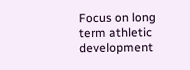Focus on long term athletic development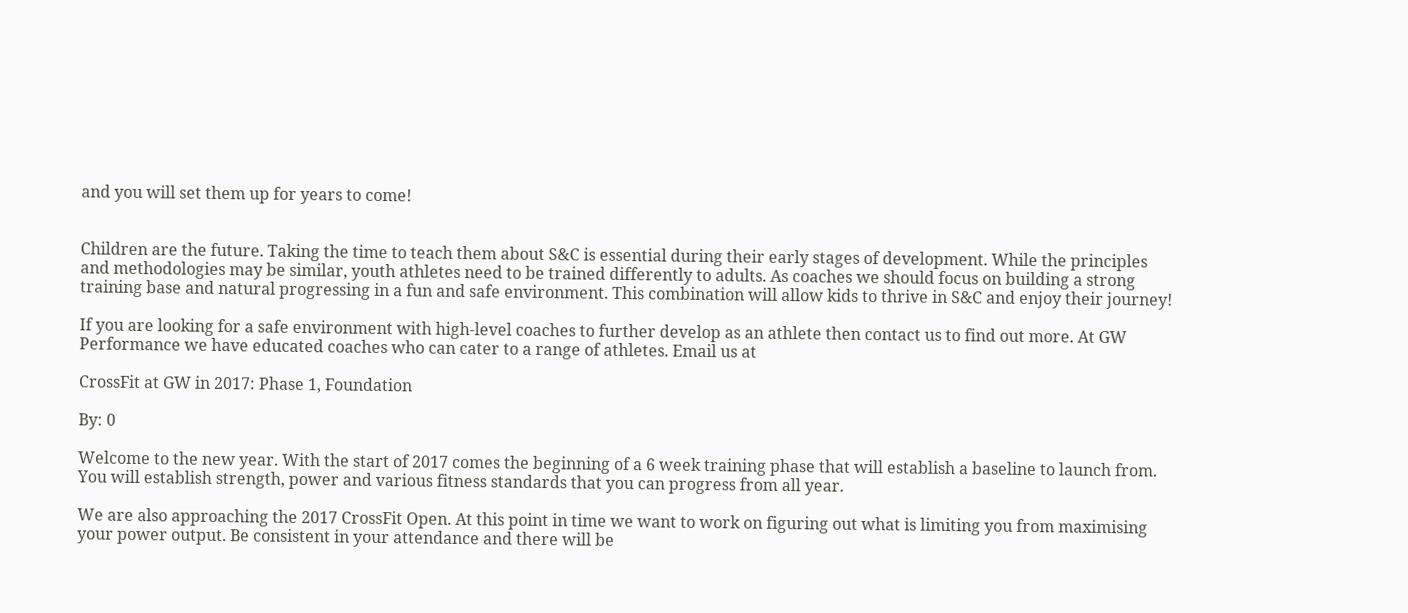and you will set them up for years to come!


Children are the future. Taking the time to teach them about S&C is essential during their early stages of development. While the principles and methodologies may be similar, youth athletes need to be trained differently to adults. As coaches we should focus on building a strong training base and natural progressing in a fun and safe environment. This combination will allow kids to thrive in S&C and enjoy their journey!

If you are looking for a safe environment with high-level coaches to further develop as an athlete then contact us to find out more. At GW Performance we have educated coaches who can cater to a range of athletes. Email us at

CrossFit at GW in 2017: Phase 1, Foundation

By: 0

Welcome to the new year. With the start of 2017 comes the beginning of a 6 week training phase that will establish a baseline to launch from. You will establish strength, power and various fitness standards that you can progress from all year.

We are also approaching the 2017 CrossFit Open. At this point in time we want to work on figuring out what is limiting you from maximising your power output. Be consistent in your attendance and there will be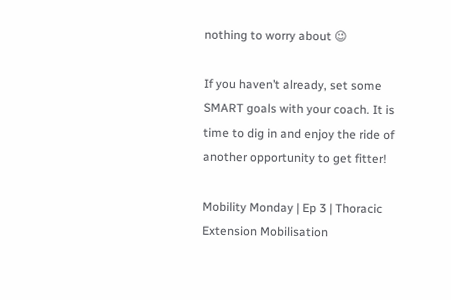nothing to worry about 😉

If you haven’t already, set some SMART goals with your coach. It is time to dig in and enjoy the ride of another opportunity to get fitter!

Mobility Monday | Ep 3 | Thoracic Extension Mobilisation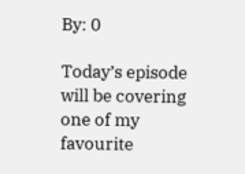By: 0

Today’s episode will be covering one of my favourite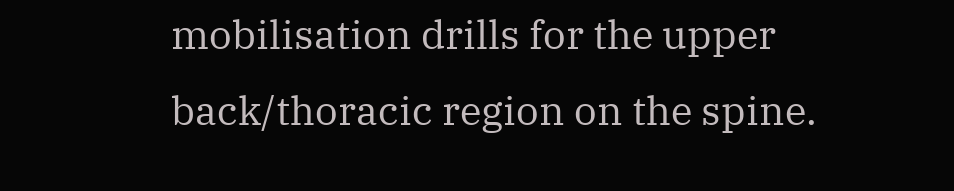mobilisation drills for the upper back/thoracic region on the spine.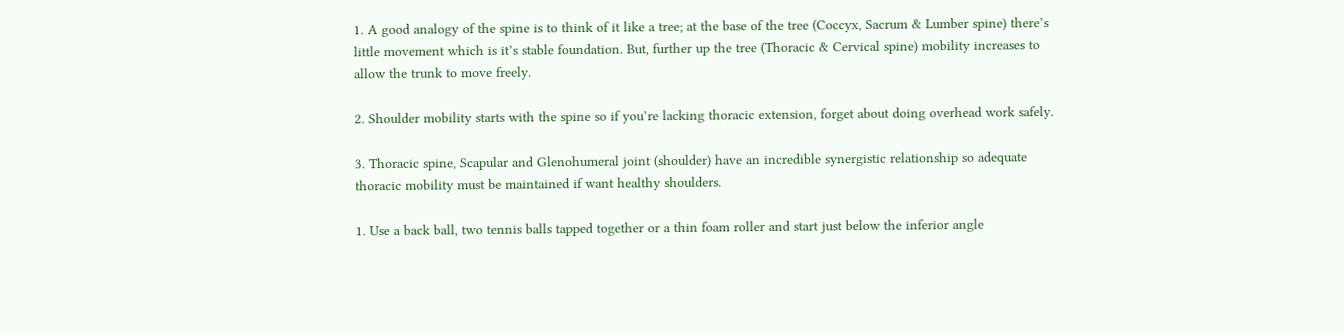1. A good analogy of the spine is to think of it like a tree; at the base of the tree (Coccyx, Sacrum & Lumber spine) there’s little movement which is it’s stable foundation. But, further up the tree (Thoracic & Cervical spine) mobility increases to allow the trunk to move freely.

2. Shoulder mobility starts with the spine so if you’re lacking thoracic extension, forget about doing overhead work safely.

3. Thoracic spine, Scapular and Glenohumeral joint (shoulder) have an incredible synergistic relationship so adequate thoracic mobility must be maintained if want healthy shoulders.

1. Use a back ball, two tennis balls tapped together or a thin foam roller and start just below the inferior angle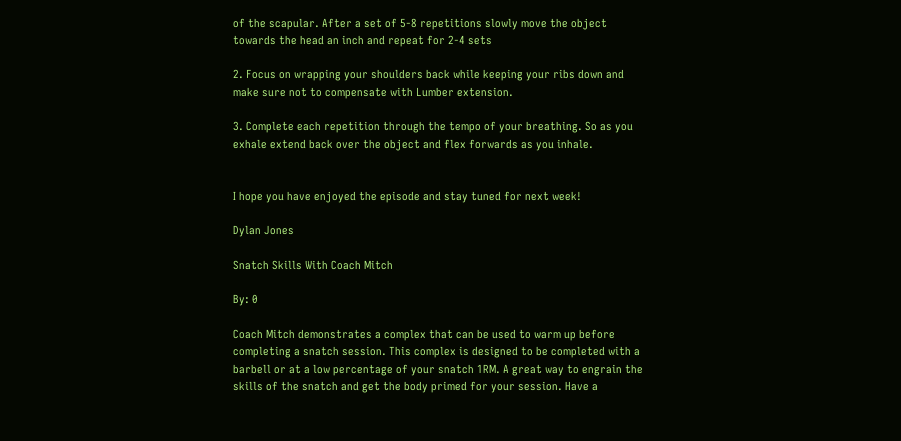of the scapular. After a set of 5-8 repetitions slowly move the object towards the head an inch and repeat for 2-4 sets

2. Focus on wrapping your shoulders back while keeping your ribs down and make sure not to compensate with Lumber extension.

3. Complete each repetition through the tempo of your breathing. So as you exhale extend back over the object and flex forwards as you inhale.


I hope you have enjoyed the episode and stay tuned for next week!

Dylan Jones

Snatch Skills With Coach Mitch

By: 0

Coach Mitch demonstrates a complex that can be used to warm up before completing a snatch session. This complex is designed to be completed with a barbell or at a low percentage of your snatch 1RM. A great way to engrain the skills of the snatch and get the body primed for your session. Have a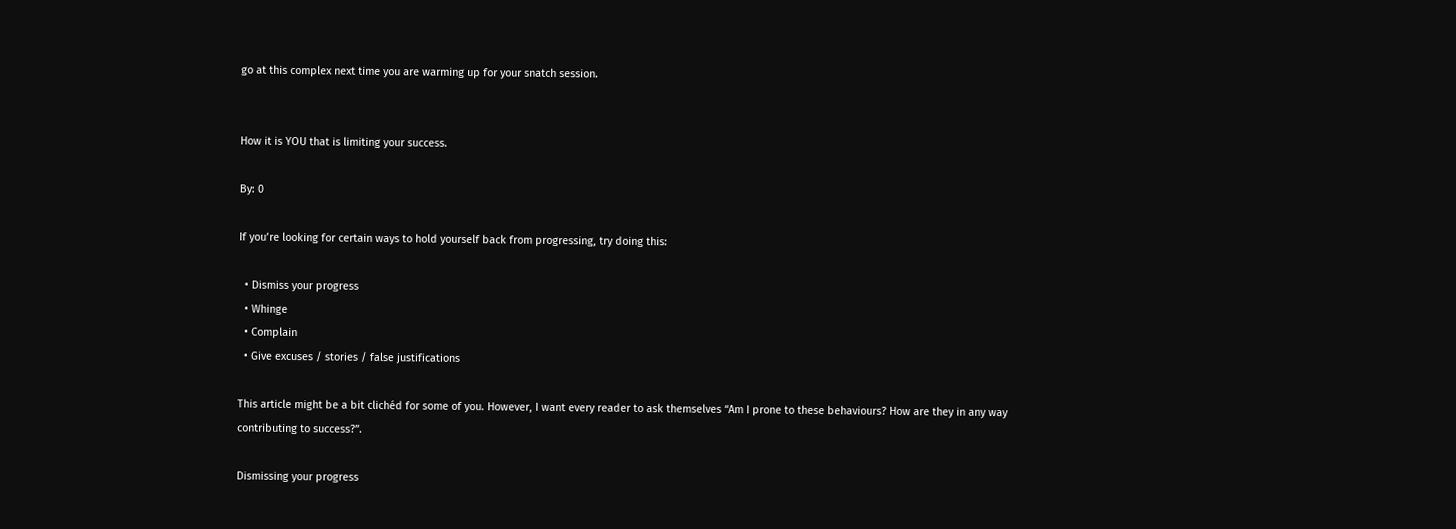go at this complex next time you are warming up for your snatch session.


How it is YOU that is limiting your success.

By: 0

If you’re looking for certain ways to hold yourself back from progressing, try doing this:

  • Dismiss your progress
  • Whinge
  • Complain
  • Give excuses / stories / false justifications

This article might be a bit clichéd for some of you. However, I want every reader to ask themselves “Am I prone to these behaviours? How are they in any way contributing to success?”.

Dismissing your progress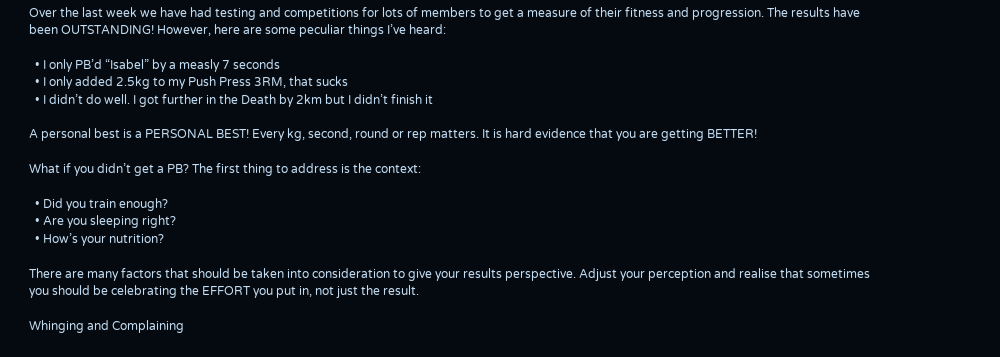Over the last week we have had testing and competitions for lots of members to get a measure of their fitness and progression. The results have been OUTSTANDING! However, here are some peculiar things I’ve heard:

  • I only PB’d “Isabel” by a measly 7 seconds
  • I only added 2.5kg to my Push Press 3RM, that sucks
  • I didn’t do well. I got further in the Death by 2km but I didn’t finish it

A personal best is a PERSONAL BEST! Every kg, second, round or rep matters. It is hard evidence that you are getting BETTER!

What if you didn’t get a PB? The first thing to address is the context:

  • Did you train enough?
  • Are you sleeping right?
  • How’s your nutrition?

There are many factors that should be taken into consideration to give your results perspective. Adjust your perception and realise that sometimes you should be celebrating the EFFORT you put in, not just the result.

Whinging and Complaining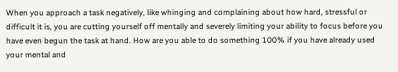When you approach a task negatively, like whinging and complaining about how hard, stressful or difficult it is, you are cutting yourself off mentally and severely limiting your ability to focus before you have even begun the task at hand. How are you able to do something 100% if you have already used your mental and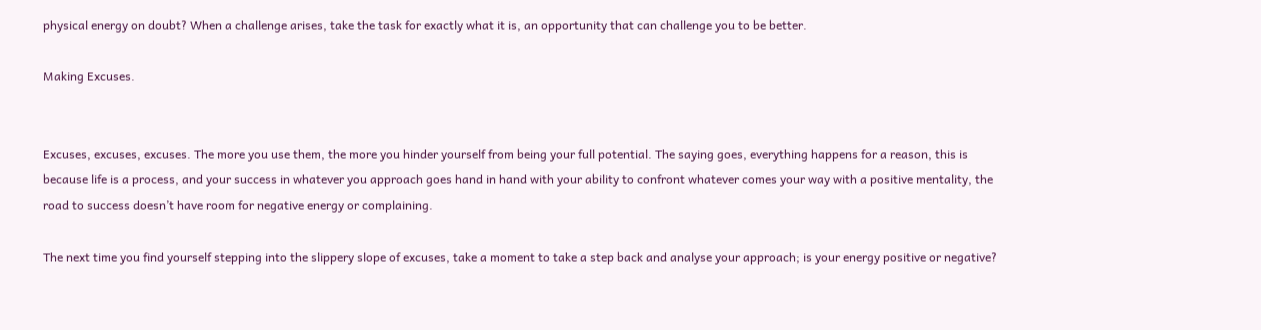physical energy on doubt? When a challenge arises, take the task for exactly what it is, an opportunity that can challenge you to be better.

Making Excuses.


Excuses, excuses, excuses. The more you use them, the more you hinder yourself from being your full potential. The saying goes, everything happens for a reason, this is because life is a process, and your success in whatever you approach goes hand in hand with your ability to confront whatever comes your way with a positive mentality, the road to success doesn’t have room for negative energy or complaining.

The next time you find yourself stepping into the slippery slope of excuses, take a moment to take a step back and analyse your approach; is your energy positive or negative?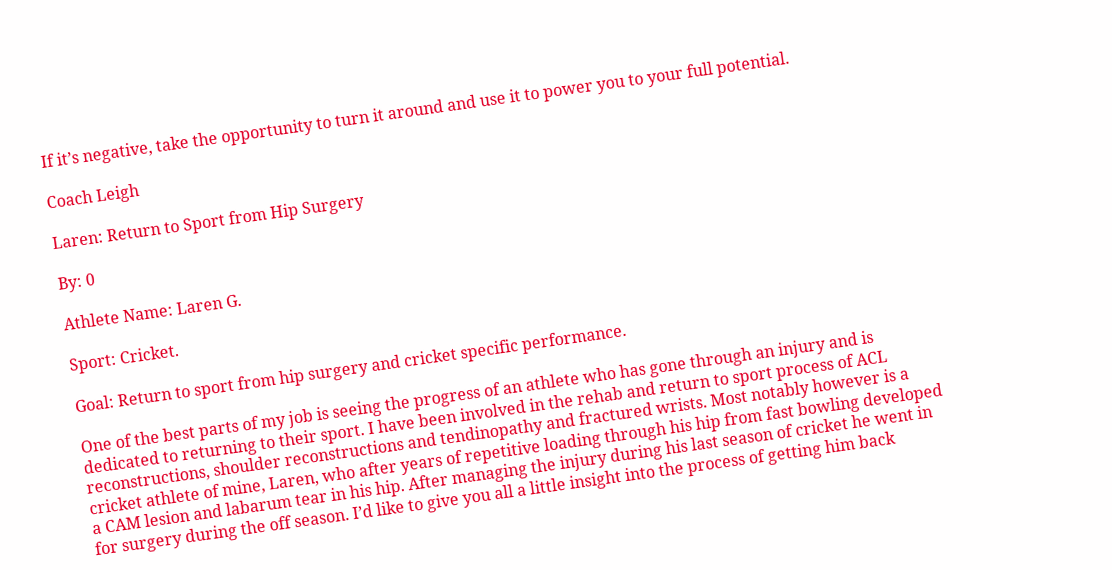If it’s negative, take the opportunity to turn it around and use it to power you to your full potential.

Coach Leigh

Laren: Return to Sport from Hip Surgery

By: 0

Athlete Name: Laren G.

Sport: Cricket.

Goal: Return to sport from hip surgery and cricket specific performance.

One of the best parts of my job is seeing the progress of an athlete who has gone through an injury and is dedicated to returning to their sport. I have been involved in the rehab and return to sport process of ACL reconstructions, shoulder reconstructions and tendinopathy and fractured wrists. Most notably however is a cricket athlete of mine, Laren, who after years of repetitive loading through his hip from fast bowling developed a CAM lesion and labarum tear in his hip. After managing the injury during his last season of cricket he went in for surgery during the off season. I’d like to give you all a little insight into the process of getting him back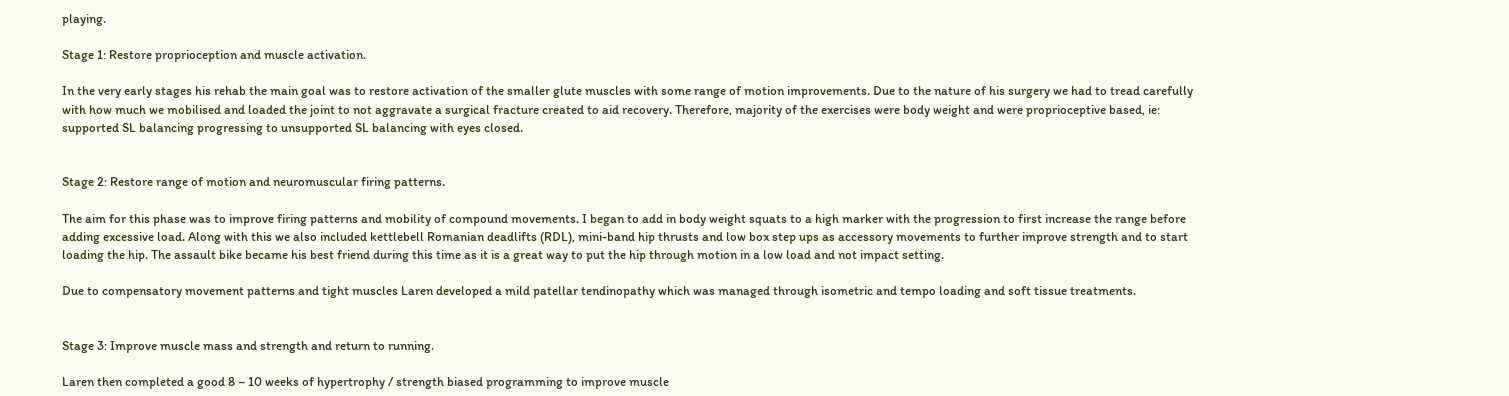playing.

Stage 1: Restore proprioception and muscle activation.

In the very early stages his rehab the main goal was to restore activation of the smaller glute muscles with some range of motion improvements. Due to the nature of his surgery we had to tread carefully with how much we mobilised and loaded the joint to not aggravate a surgical fracture created to aid recovery. Therefore, majority of the exercises were body weight and were proprioceptive based, ie: supported SL balancing progressing to unsupported SL balancing with eyes closed.


Stage 2: Restore range of motion and neuromuscular firing patterns.

The aim for this phase was to improve firing patterns and mobility of compound movements. I began to add in body weight squats to a high marker with the progression to first increase the range before adding excessive load. Along with this we also included kettlebell Romanian deadlifts (RDL), mini-band hip thrusts and low box step ups as accessory movements to further improve strength and to start loading the hip. The assault bike became his best friend during this time as it is a great way to put the hip through motion in a low load and not impact setting.

Due to compensatory movement patterns and tight muscles Laren developed a mild patellar tendinopathy which was managed through isometric and tempo loading and soft tissue treatments.


Stage 3: Improve muscle mass and strength and return to running.

Laren then completed a good 8 – 10 weeks of hypertrophy / strength biased programming to improve muscle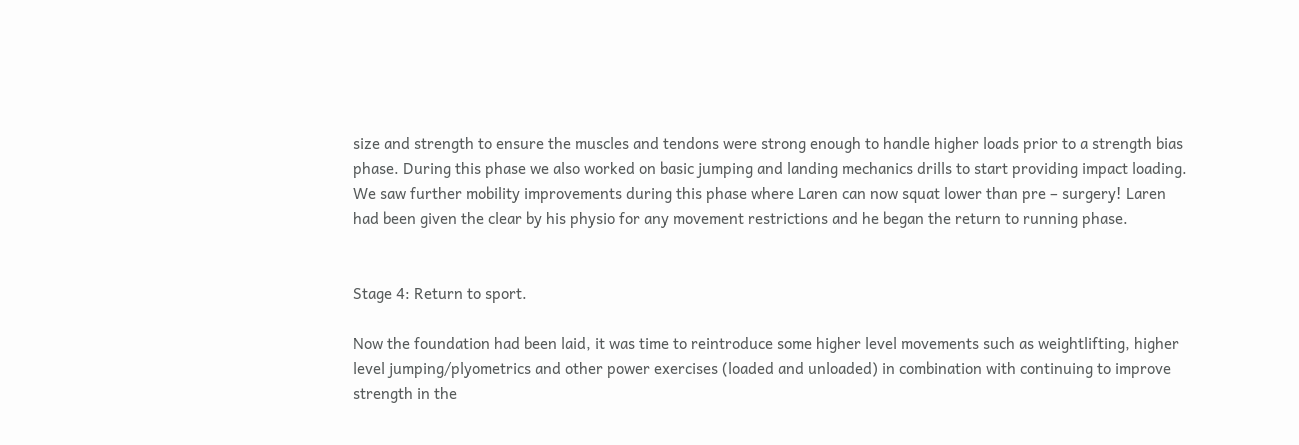size and strength to ensure the muscles and tendons were strong enough to handle higher loads prior to a strength bias phase. During this phase we also worked on basic jumping and landing mechanics drills to start providing impact loading. We saw further mobility improvements during this phase where Laren can now squat lower than pre – surgery! Laren had been given the clear by his physio for any movement restrictions and he began the return to running phase.


Stage 4: Return to sport.

Now the foundation had been laid, it was time to reintroduce some higher level movements such as weightlifting, higher level jumping/plyometrics and other power exercises (loaded and unloaded) in combination with continuing to improve strength in the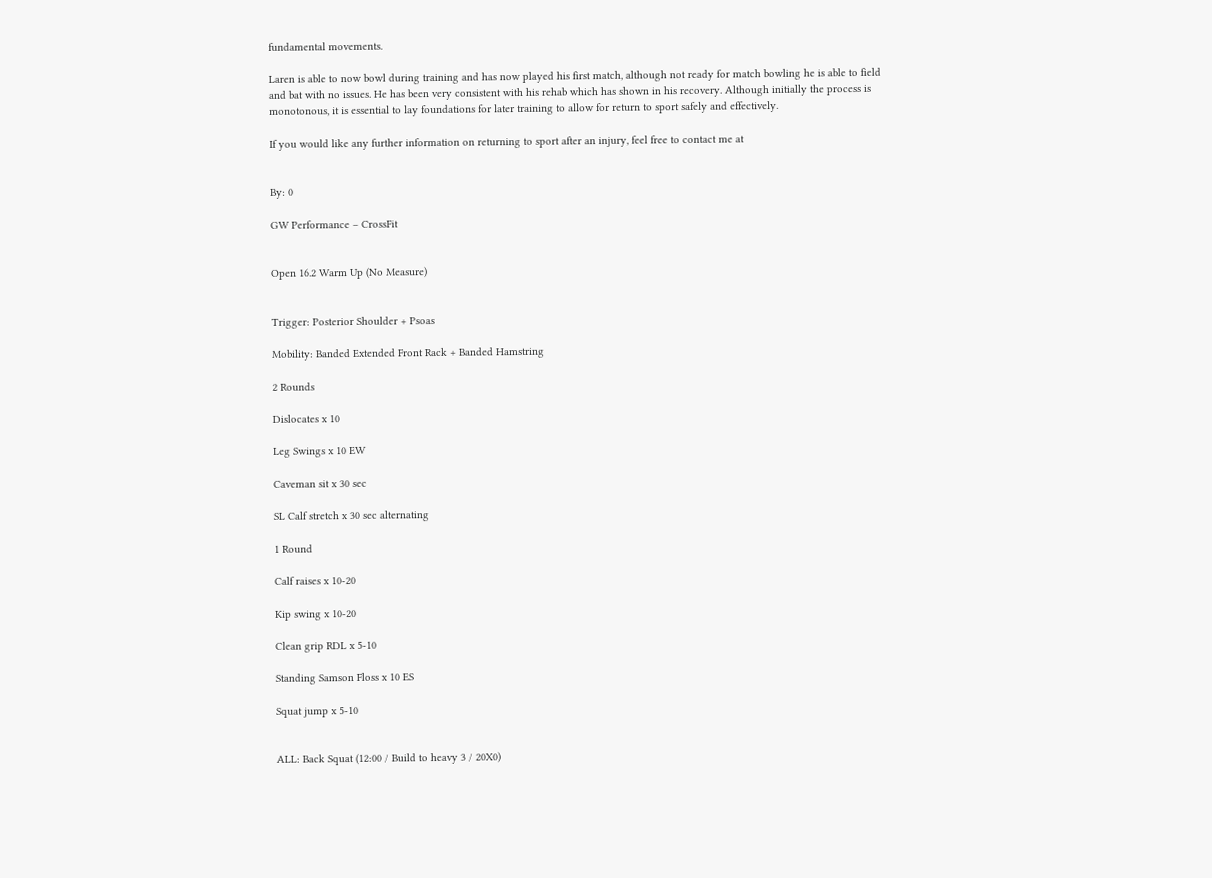fundamental movements.

Laren is able to now bowl during training and has now played his first match, although not ready for match bowling he is able to field and bat with no issues. He has been very consistent with his rehab which has shown in his recovery. Although initially the process is monotonous, it is essential to lay foundations for later training to allow for return to sport safely and effectively.

If you would like any further information on returning to sport after an injury, feel free to contact me at


By: 0

GW Performance – CrossFit


Open 16.2 Warm Up (No Measure)


Trigger: Posterior Shoulder + Psoas

Mobility: Banded Extended Front Rack + Banded Hamstring

2 Rounds

Dislocates x 10

Leg Swings x 10 EW

Caveman sit x 30 sec

SL Calf stretch x 30 sec alternating

1 Round

Calf raises x 10-20

Kip swing x 10-20

Clean grip RDL x 5-10

Standing Samson Floss x 10 ES

Squat jump x 5-10


ALL: Back Squat (12:00 / Build to heavy 3 / 20X0)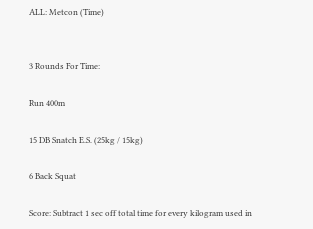ALL: Metcon (Time)


3 Rounds For Time:

Run 400m

15 DB Snatch E.S. (25kg / 15kg)

6 Back Squat

Score: Subtract 1 sec off total time for every kilogram used in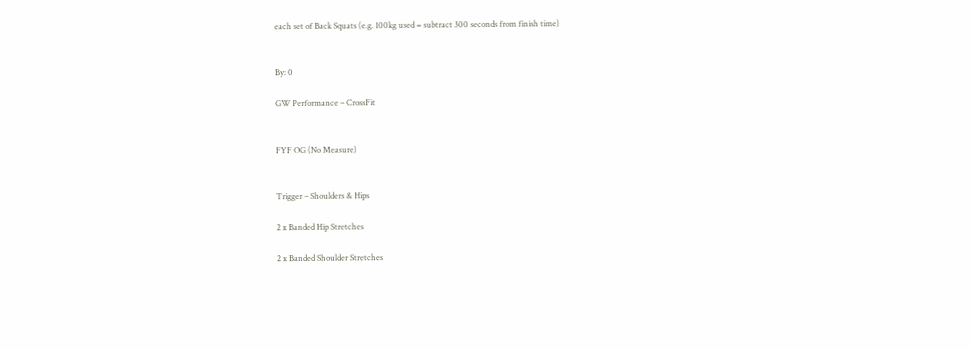each set of Back Squats (e.g. 100kg used = subtract 300 seconds from finish time)


By: 0

GW Performance – CrossFit


FYF OG (No Measure)


Trigger – Shoulders & Hips

2 x Banded Hip Stretches

2 x Banded Shoulder Stretches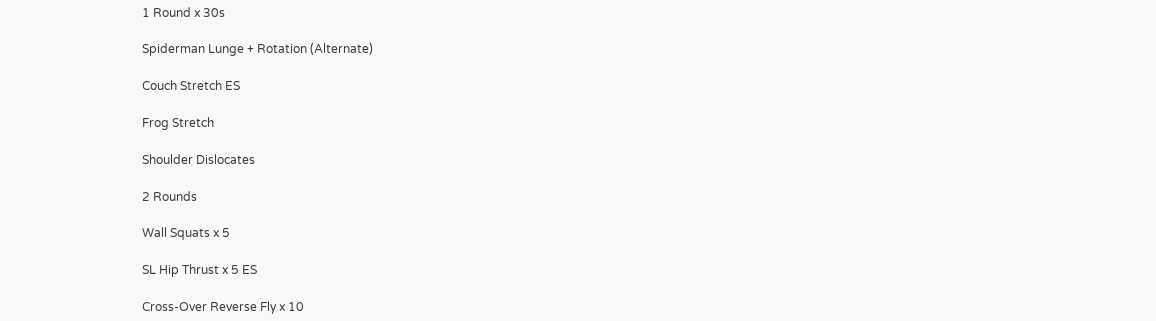1 Round x 30s

Spiderman Lunge + Rotation (Alternate)

Couch Stretch ES

Frog Stretch

Shoulder Dislocates

2 Rounds

Wall Squats x 5

SL Hip Thrust x 5 ES

Cross-Over Reverse Fly x 10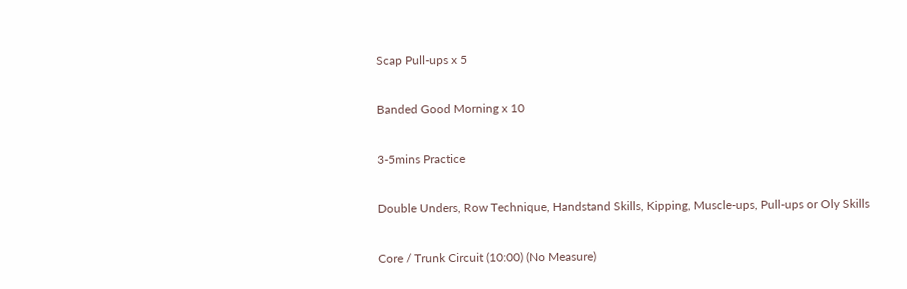Scap Pull-ups x 5

Banded Good Morning x 10

3-5mins Practice

Double Unders, Row Technique, Handstand Skills, Kipping, Muscle-ups, Pull-ups or Oly Skills

Core / Trunk Circuit (10:00) (No Measure)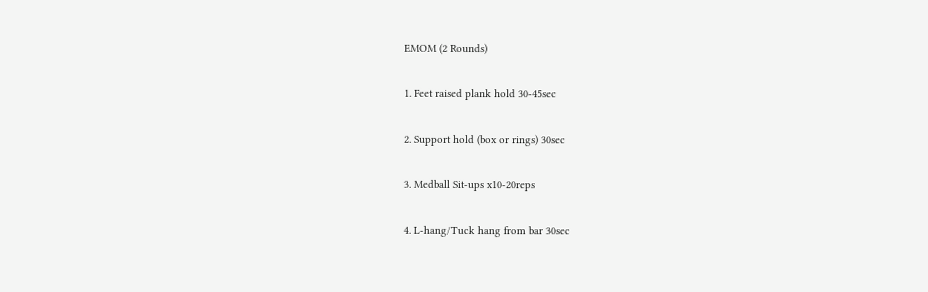EMOM (2 Rounds)

1. Feet raised plank hold 30-45sec

2. Support hold (box or rings) 30sec

3. Medball Sit-ups x10-20reps

4. L-hang/Tuck hang from bar 30sec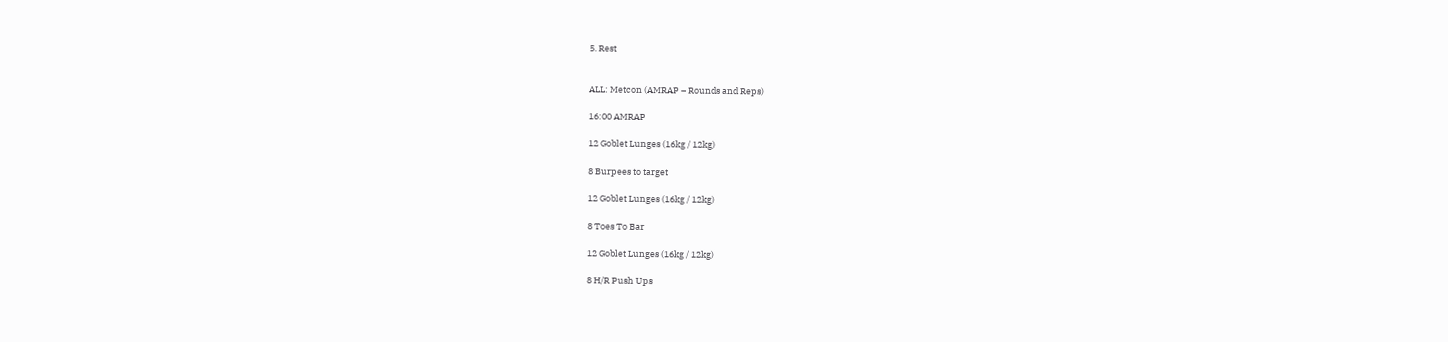5. Rest


ALL: Metcon (AMRAP – Rounds and Reps)

16:00 AMRAP

12 Goblet Lunges (16kg / 12kg)

8 Burpees to target

12 Goblet Lunges (16kg / 12kg)

8 Toes To Bar

12 Goblet Lunges (16kg / 12kg)

8 H/R Push Ups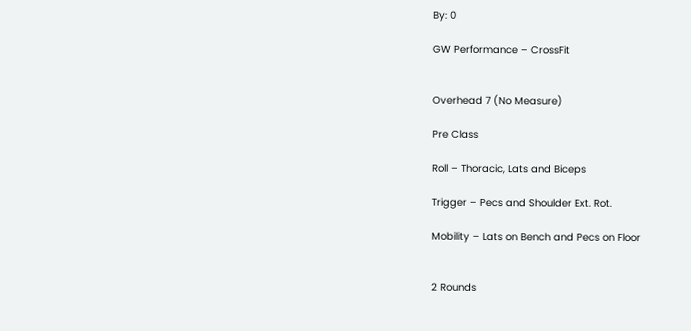By: 0

GW Performance – CrossFit


Overhead 7 (No Measure)

Pre Class

Roll – Thoracic, Lats and Biceps

Trigger – Pecs and Shoulder Ext. Rot.

Mobility – Lats on Bench and Pecs on Floor


2 Rounds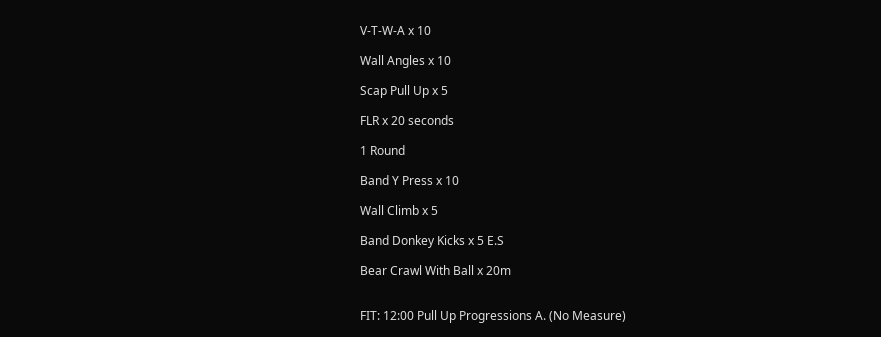V-T-W-A x 10

Wall Angles x 10

Scap Pull Up x 5

FLR x 20 seconds

1 Round

Band Y Press x 10

Wall Climb x 5

Band Donkey Kicks x 5 E.S

Bear Crawl With Ball x 20m


FIT: 12:00 Pull Up Progressions A. (No Measure)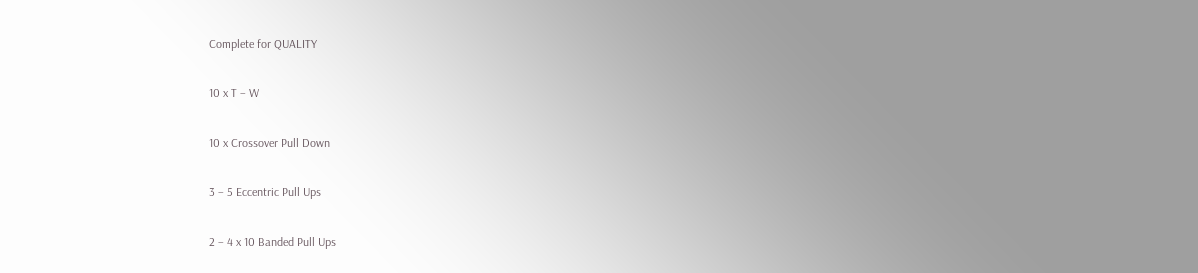Complete for QUALITY

10 x T – W

10 x Crossover Pull Down

3 – 5 Eccentric Pull Ups

2 – 4 x 10 Banded Pull Ups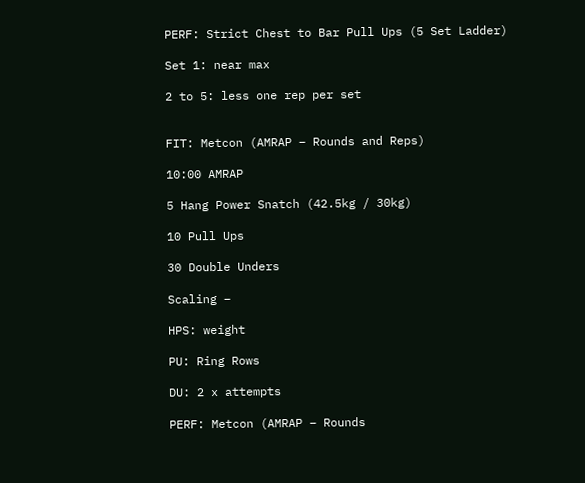PERF: Strict Chest to Bar Pull Ups (5 Set Ladder)

Set 1: near max

2 to 5: less one rep per set


FIT: Metcon (AMRAP – Rounds and Reps)

10:00 AMRAP

5 Hang Power Snatch (42.5kg / 30kg)

10 Pull Ups

30 Double Unders

Scaling –

HPS: weight

PU: Ring Rows

DU: 2 x attempts

PERF: Metcon (AMRAP – Rounds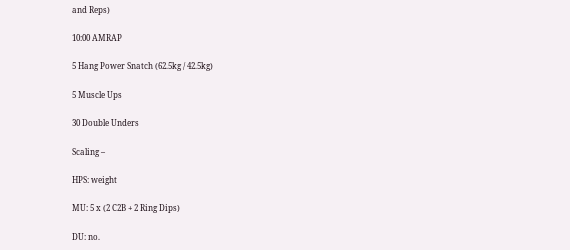and Reps)

10:00 AMRAP

5 Hang Power Snatch (62.5kg / 42.5kg)

5 Muscle Ups

30 Double Unders

Scaling –

HPS: weight

MU: 5 x (2 C2B + 2 Ring Dips)

DU: no.